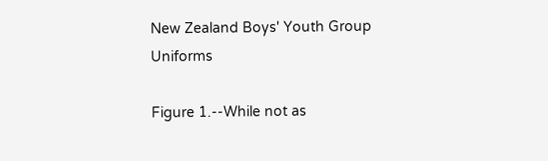New Zealand Boys' Youth Group Uniforms

Figure 1.--While not as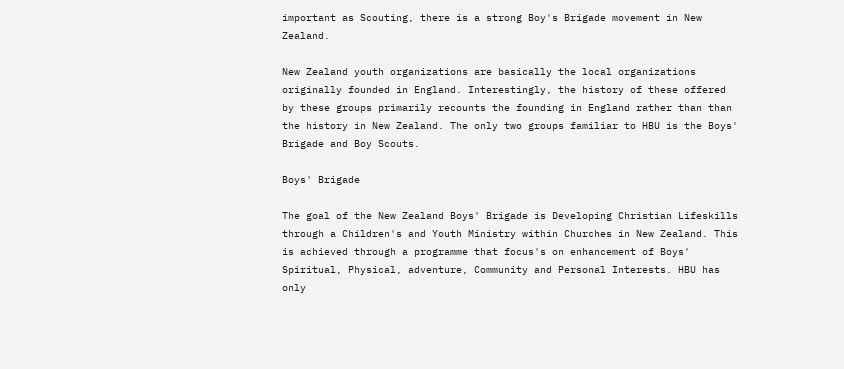important as Scouting, there is a strong Boy's Brigade movement in New Zealand.

New Zealand youth organizations are basically the local organizations originally founded in England. Interestingly, the history of these offered by these groups primarily recounts the founding in England rather than than the history in New Zealand. The only two groups familiar to HBU is the Boys' Brigade and Boy Scouts.

Boys' Brigade

The goal of the New Zealand Boys' Brigade is Developing Christian Lifeskills through a Children's and Youth Ministry within Churches in New Zealand. This is achieved through a programme that focus's on enhancement of Boys' Spiritual, Physical, adventure, Community and Personal Interests. HBU has only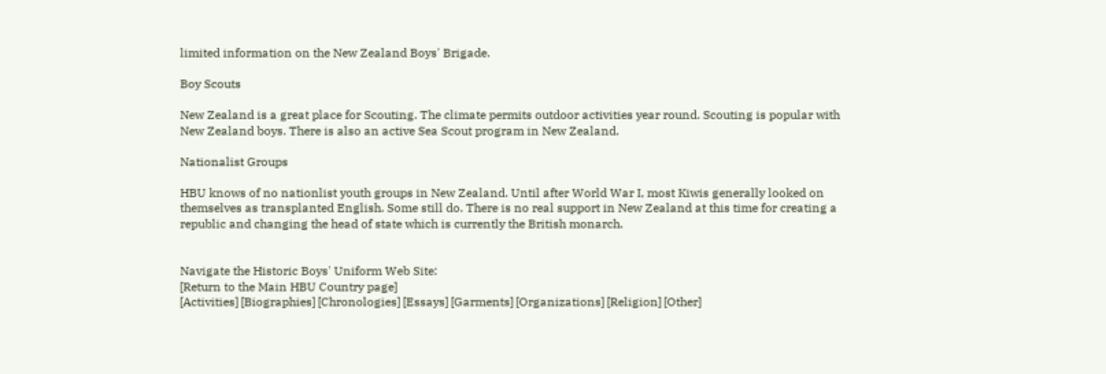limited information on the New Zealand Boys' Brigade.

Boy Scouts

New Zealand is a great place for Scouting. The climate permits outdoor activities year round. Scouting is popular with New Zealand boys. There is also an active Sea Scout program in New Zealand.

Nationalist Groups

HBU knows of no nationlist youth groups in New Zealand. Until after World War I, most Kiwis generally looked on themselves as transplanted English. Some still do. There is no real support in New Zealand at this time for creating a republic and changing the head of state which is currently the British monarch.


Navigate the Historic Boys' Uniform Web Site:
[Return to the Main HBU Country page]
[Activities] [Biographies] [Chronologies] [Essays] [Garments] [Organizations] [Religion] [Other]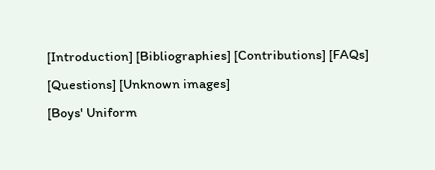[Introduction] [Bibliographies] [Contributions] [FAQs] [Questions] [Unknown images]
[Boys' Uniform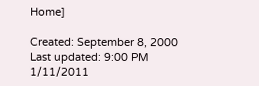Home]

Created: September 8, 2000
Last updated: 9:00 PM 1/11/2011